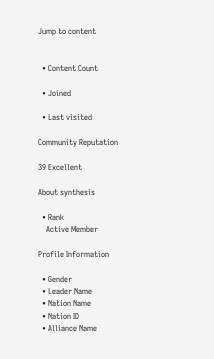Jump to content


  • Content Count

  • Joined

  • Last visited

Community Reputation

39 Excellent

About synthesis

  • Rank
    Active Member

Profile Information

  • Gender
  • Leader Name
  • Nation Name
  • Nation ID
  • Alliance Name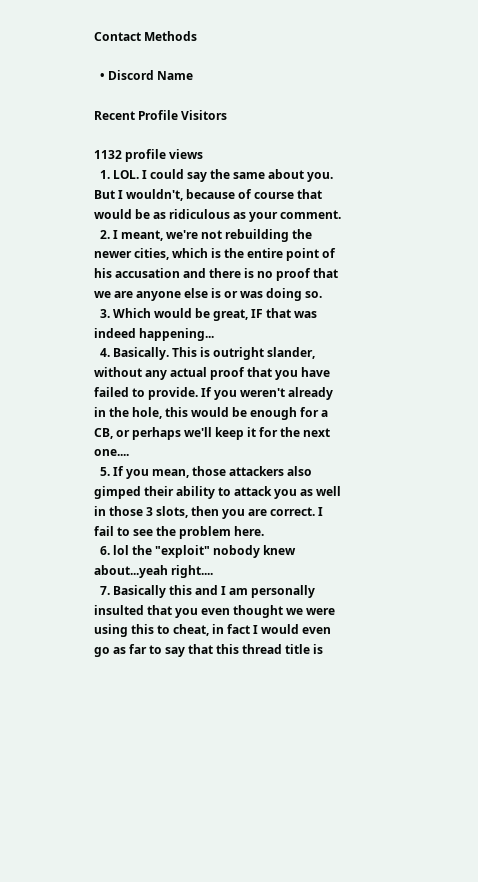Contact Methods

  • Discord Name

Recent Profile Visitors

1132 profile views
  1. LOL. I could say the same about you. But I wouldn't, because of course that would be as ridiculous as your comment.
  2. I meant, we're not rebuilding the newer cities, which is the entire point of his accusation and there is no proof that we are anyone else is or was doing so.
  3. Which would be great, IF that was indeed happening...
  4. Basically. This is outright slander, without any actual proof that you have failed to provide. If you weren't already in the hole, this would be enough for a CB, or perhaps we'll keep it for the next one....
  5. If you mean, those attackers also gimped their ability to attack you as well in those 3 slots, then you are correct. I fail to see the problem here.
  6. lol the "exploit" nobody knew about...yeah right....
  7. Basically this and I am personally insulted that you even thought we were using this to cheat, in fact I would even go as far to say that this thread title is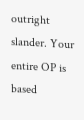outright slander. Your entire OP is based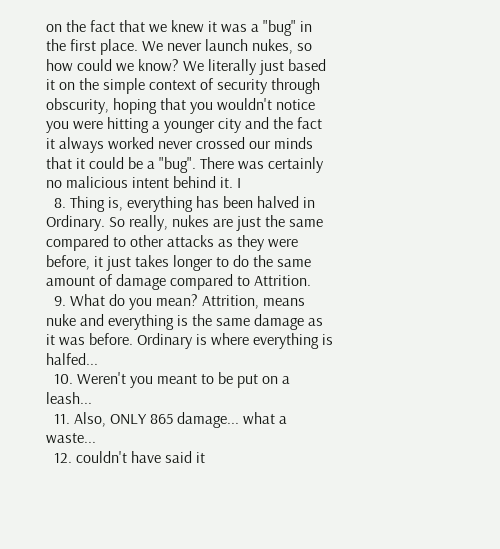on the fact that we knew it was a "bug" in the first place. We never launch nukes, so how could we know? We literally just based it on the simple context of security through obscurity, hoping that you wouldn't notice you were hitting a younger city and the fact it always worked never crossed our minds that it could be a "bug". There was certainly no malicious intent behind it. I
  8. Thing is, everything has been halved in Ordinary. So really, nukes are just the same compared to other attacks as they were before, it just takes longer to do the same amount of damage compared to Attrition.
  9. What do you mean? Attrition, means nuke and everything is the same damage as it was before. Ordinary is where everything is halfed...
  10. Weren't you meant to be put on a leash...
  11. Also, ONLY 865 damage... what a waste...
  12. couldn't have said it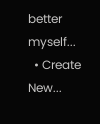better myself...
  • Create New...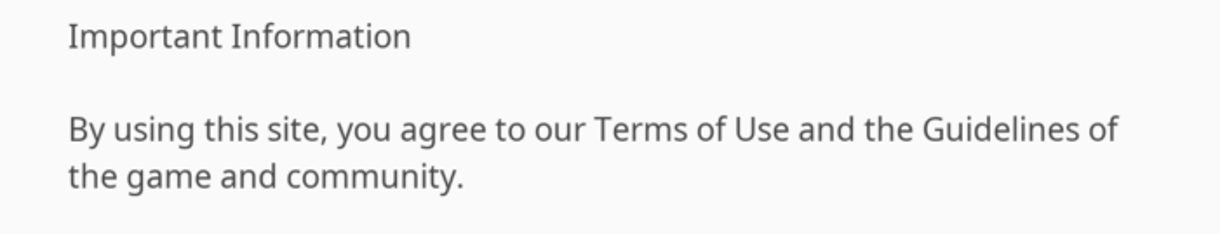Important Information

By using this site, you agree to our Terms of Use and the Guidelines of the game and community.